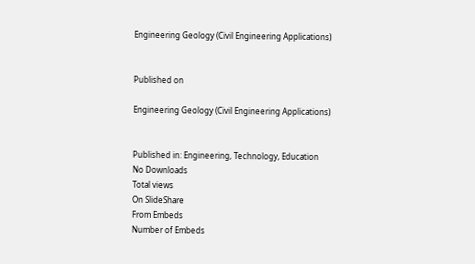Engineering Geology (Civil Engineering Applications)


Published on

Engineering Geology (Civil Engineering Applications)


Published in: Engineering, Technology, Education
No Downloads
Total views
On SlideShare
From Embeds
Number of Embeds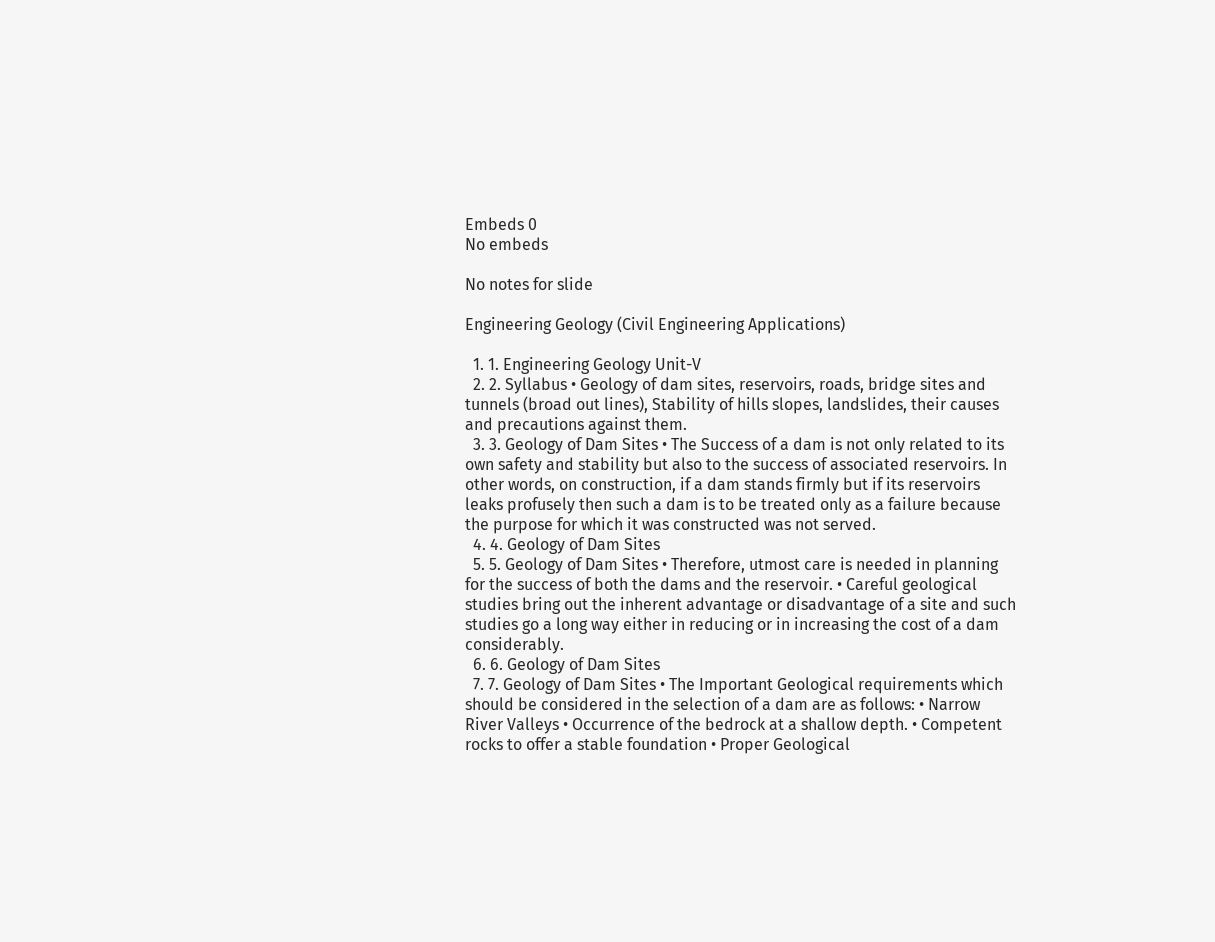Embeds 0
No embeds

No notes for slide

Engineering Geology (Civil Engineering Applications)

  1. 1. Engineering Geology Unit-V
  2. 2. Syllabus • Geology of dam sites, reservoirs, roads, bridge sites and tunnels (broad out lines), Stability of hills slopes, landslides, their causes and precautions against them.
  3. 3. Geology of Dam Sites • The Success of a dam is not only related to its own safety and stability but also to the success of associated reservoirs. In other words, on construction, if a dam stands firmly but if its reservoirs leaks profusely then such a dam is to be treated only as a failure because the purpose for which it was constructed was not served.
  4. 4. Geology of Dam Sites
  5. 5. Geology of Dam Sites • Therefore, utmost care is needed in planning for the success of both the dams and the reservoir. • Careful geological studies bring out the inherent advantage or disadvantage of a site and such studies go a long way either in reducing or in increasing the cost of a dam considerably.
  6. 6. Geology of Dam Sites
  7. 7. Geology of Dam Sites • The Important Geological requirements which should be considered in the selection of a dam are as follows: • Narrow River Valleys • Occurrence of the bedrock at a shallow depth. • Competent rocks to offer a stable foundation • Proper Geological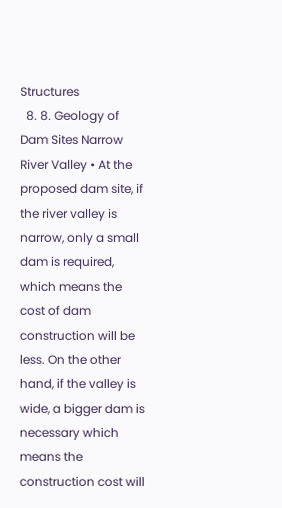Structures
  8. 8. Geology of Dam Sites Narrow River Valley • At the proposed dam site, if the river valley is narrow, only a small dam is required, which means the cost of dam construction will be less. On the other hand, if the valley is wide, a bigger dam is necessary which means the construction cost will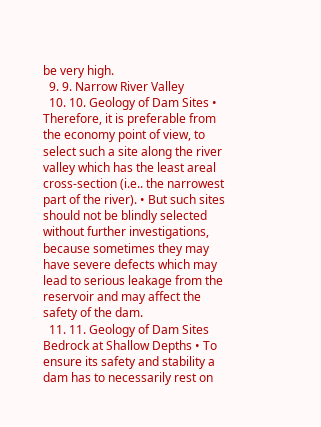be very high.
  9. 9. Narrow River Valley
  10. 10. Geology of Dam Sites • Therefore, it is preferable from the economy point of view, to select such a site along the river valley which has the least areal cross-section (i.e.. the narrowest part of the river). • But such sites should not be blindly selected without further investigations, because sometimes they may have severe defects which may lead to serious leakage from the reservoir and may affect the safety of the dam.
  11. 11. Geology of Dam Sites Bedrock at Shallow Depths • To ensure its safety and stability a dam has to necessarily rest on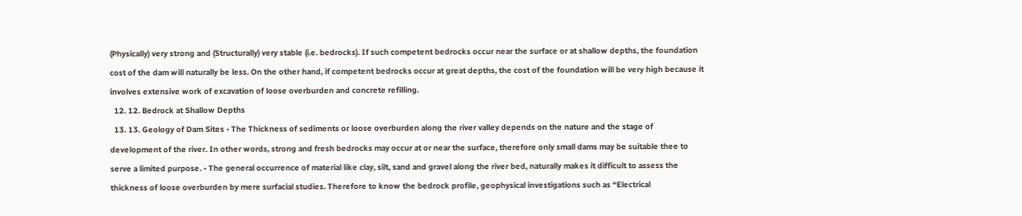(Physically) very strong and (Structurally) very stable (i.e. bedrocks). If such competent bedrocks occur near the surface or at shallow depths, the foundation cost of the dam will naturally be less. On the other hand, if competent bedrocks occur at great depths, the cost of the foundation will be very high because it involves extensive work of excavation of loose overburden and concrete refilling.
  12. 12. Bedrock at Shallow Depths
  13. 13. Geology of Dam Sites • The Thickness of sediments or loose overburden along the river valley depends on the nature and the stage of development of the river. In other words, strong and fresh bedrocks may occur at or near the surface, therefore only small dams may be suitable thee to serve a limited purpose. • The general occurrence of material like clay, silt, sand and gravel along the river bed, naturally makes it difficult to assess the thickness of loose overburden by mere surfacial studies. Therefore to know the bedrock profile, geophysical investigations such as “Electrical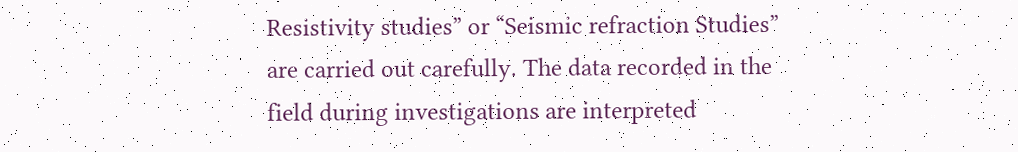Resistivity studies” or “Seismic refraction Studies” are carried out carefully. The data recorded in the field during investigations are interpreted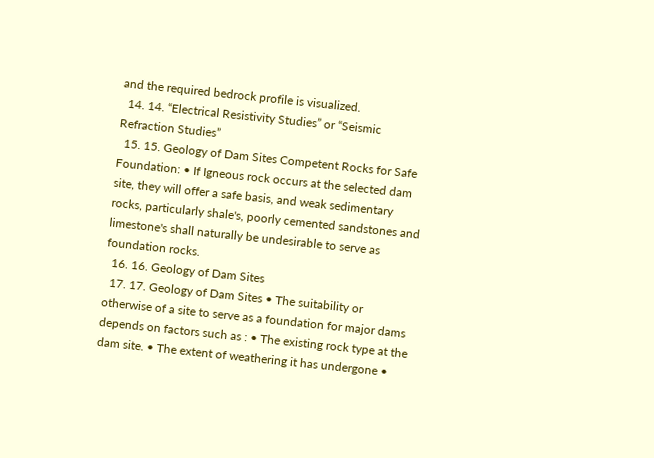and the required bedrock profile is visualized.
  14. 14. “Electrical Resistivity Studies” or “Seismic Refraction Studies”
  15. 15. Geology of Dam Sites Competent Rocks for Safe Foundation: • If Igneous rock occurs at the selected dam site, they will offer a safe basis, and weak sedimentary rocks, particularly shale's, poorly cemented sandstones and limestone's shall naturally be undesirable to serve as foundation rocks.
  16. 16. Geology of Dam Sites
  17. 17. Geology of Dam Sites • The suitability or otherwise of a site to serve as a foundation for major dams depends on factors such as : • The existing rock type at the dam site. • The extent of weathering it has undergone •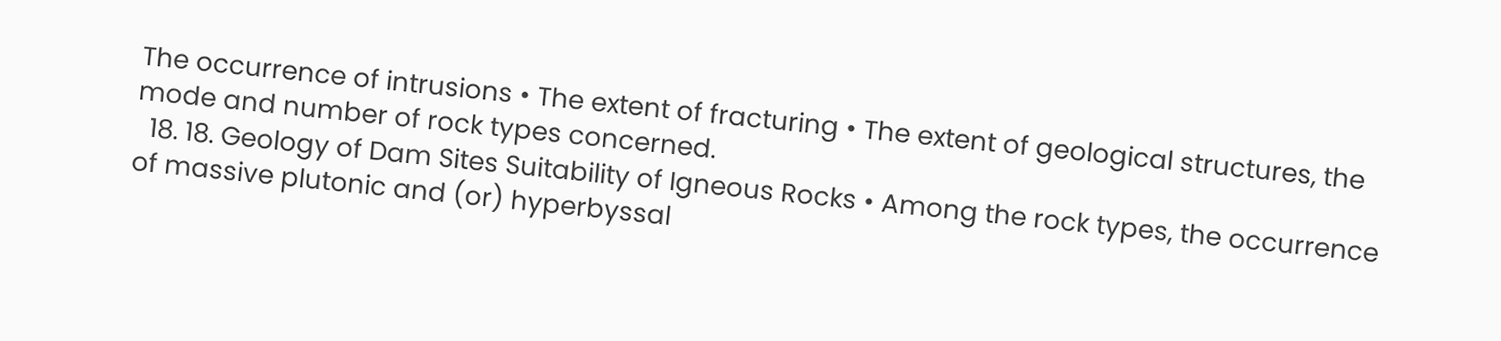The occurrence of intrusions • The extent of fracturing • The extent of geological structures, the mode and number of rock types concerned.
  18. 18. Geology of Dam Sites Suitability of Igneous Rocks • Among the rock types, the occurrence of massive plutonic and (or) hyperbyssal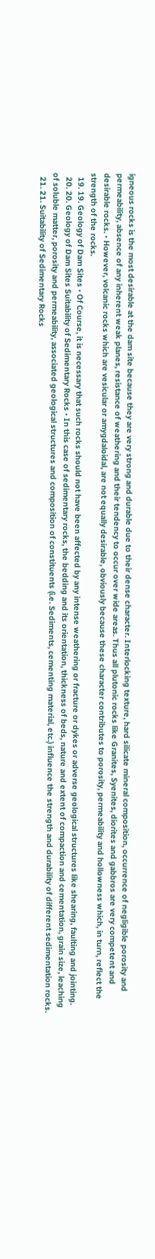igneous rocks is the most desirable at the dam site because they are very strong and durable due to their dense character. Interlocking texture, hard silicate mineral composition, occurrence of negligible porosity and permeability, absence of any inherent weak planes, resistance of weathering and their tendency to occur over wide areas. Thus all plutonic rocks like Granites, Syenites, diorites and gabbros are very competent and desirable rocks. • However, volcanic rocks which are vesicular or amygdaloidal, are not equally desirable, obviously because these character contributes to porosity, permeability and hollowness which, in turn, reflect the strength of the rocks.
  19. 19. Geology of Dam Sites • Of Course, it is necessary that such rocks should not have been affected by any intense weathering or fracture or dykes or adverse geological structures like shearing, faulting and jointing.
  20. 20. Geology of Dam Sites Suitability of Sedimentary Rocks • In this case of sedimentary rocks, the bedding and its orientation, thickness of beds, nature and extent of compaction and cementation, grain size, leaching of soluble matter, porosity and permeability, associated geological structures and composition of constituents (i.e. Sediments, cementing material, etc.) influence the strength and durability of different sedimentation rocks.
  21. 21. Suitability of Sedimentary Rocks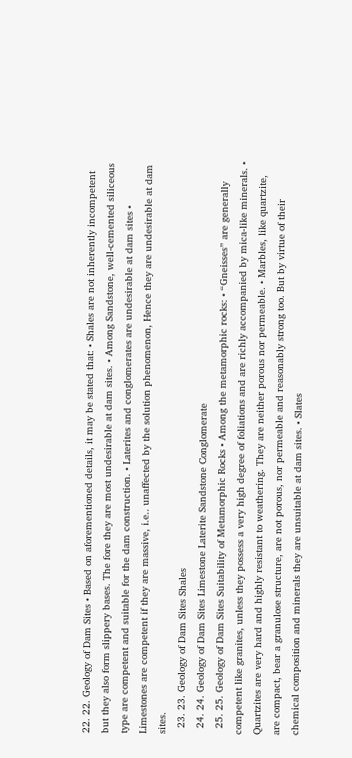22. 22. Geology of Dam Sites • Based on aforementioned details, it may be stated that: • Shales are not inherently incompetent but they also form slippery bases. The fore they are most undesirable at dam sites. • Among Sandstone, well-cemented siliceous type are competent and suitable for the dam construction. • Laterites and conglomerates are undesirable at dam sites • Limestones are competent if they are massive, i.e.. unaffected by the solution phenomenon, Hence they are undesirable at dam sites.
  23. 23. Geology of Dam Sites Shales
  24. 24. Geology of Dam Sites Limestone Laterite Sandstone Conglomerate
  25. 25. Geology of Dam Sites Suitability of Metamorphic Rocks • Among the metamorphic rocks: • “Gneisses” are generally competent like granites, unless they possess a very high degree of foliations and are richly accompanied by mica-like minerals. • Quartzites are very hard and highly resistant to weathering. They are neither porous nor permeable. • Marbles, like quartzite, are compact, bear a granulose structure, are not porous, nor permeable and reasonably strong too. But by virtue of their chemical composition and minerals they are unsuitable at dam sites. • Slates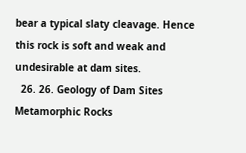bear a typical slaty cleavage. Hence this rock is soft and weak and undesirable at dam sites.
  26. 26. Geology of Dam Sites Metamorphic Rocks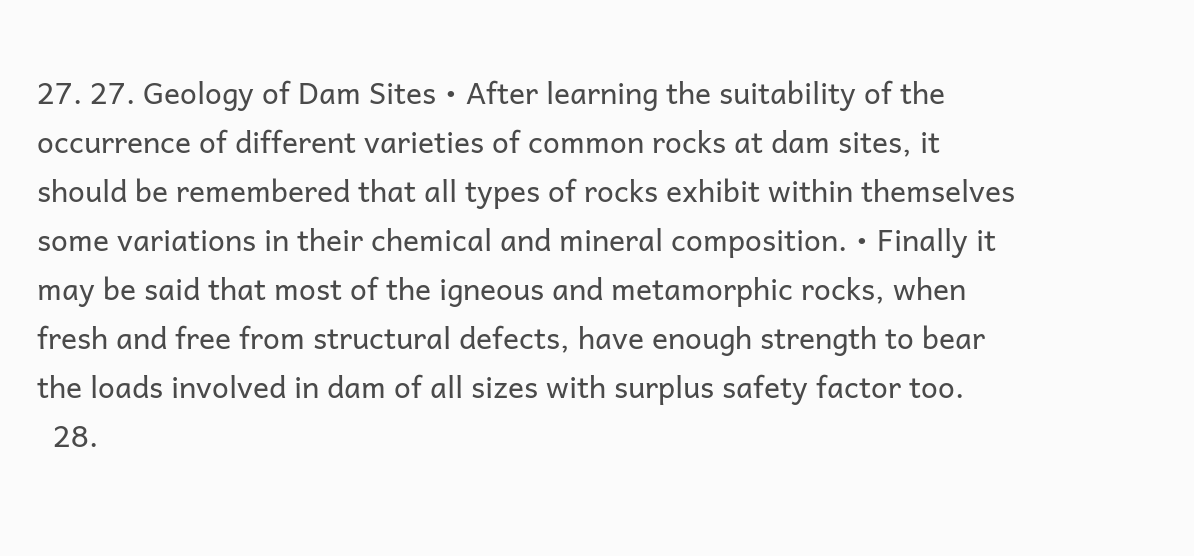27. 27. Geology of Dam Sites • After learning the suitability of the occurrence of different varieties of common rocks at dam sites, it should be remembered that all types of rocks exhibit within themselves some variations in their chemical and mineral composition. • Finally it may be said that most of the igneous and metamorphic rocks, when fresh and free from structural defects, have enough strength to bear the loads involved in dam of all sizes with surplus safety factor too.
  28.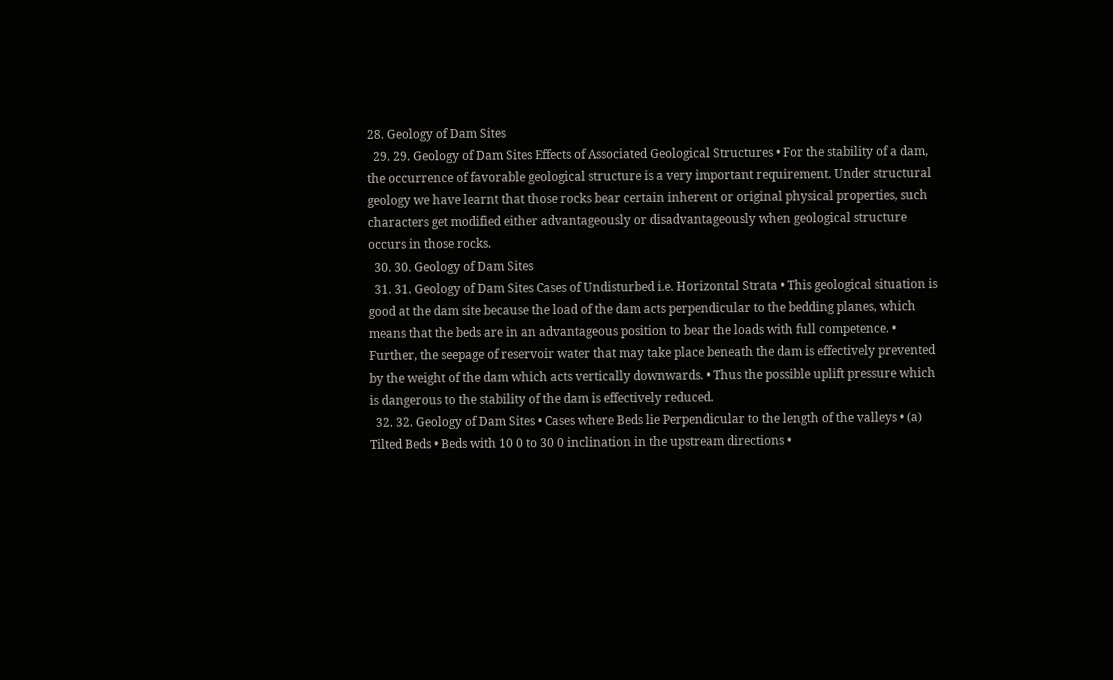28. Geology of Dam Sites
  29. 29. Geology of Dam Sites Effects of Associated Geological Structures • For the stability of a dam, the occurrence of favorable geological structure is a very important requirement. Under structural geology we have learnt that those rocks bear certain inherent or original physical properties, such characters get modified either advantageously or disadvantageously when geological structure occurs in those rocks.
  30. 30. Geology of Dam Sites
  31. 31. Geology of Dam Sites Cases of Undisturbed i.e. Horizontal Strata • This geological situation is good at the dam site because the load of the dam acts perpendicular to the bedding planes, which means that the beds are in an advantageous position to bear the loads with full competence. • Further, the seepage of reservoir water that may take place beneath the dam is effectively prevented by the weight of the dam which acts vertically downwards. • Thus the possible uplift pressure which is dangerous to the stability of the dam is effectively reduced.
  32. 32. Geology of Dam Sites • Cases where Beds lie Perpendicular to the length of the valleys • (a) Tilted Beds • Beds with 10 0 to 30 0 inclination in the upstream directions •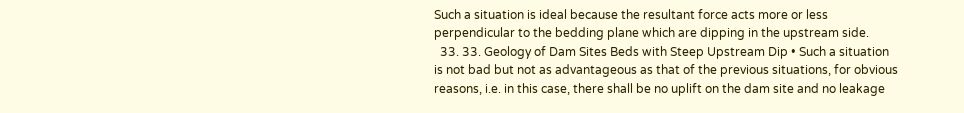Such a situation is ideal because the resultant force acts more or less perpendicular to the bedding plane which are dipping in the upstream side.
  33. 33. Geology of Dam Sites Beds with Steep Upstream Dip • Such a situation is not bad but not as advantageous as that of the previous situations, for obvious reasons, i.e. in this case, there shall be no uplift on the dam site and no leakage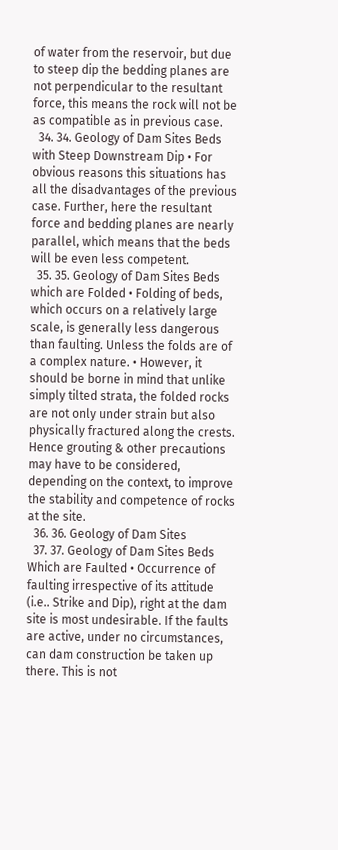of water from the reservoir, but due to steep dip the bedding planes are not perpendicular to the resultant force, this means the rock will not be as compatible as in previous case.
  34. 34. Geology of Dam Sites Beds with Steep Downstream Dip • For obvious reasons this situations has all the disadvantages of the previous case. Further, here the resultant force and bedding planes are nearly parallel, which means that the beds will be even less competent.
  35. 35. Geology of Dam Sites Beds which are Folded • Folding of beds, which occurs on a relatively large scale, is generally less dangerous than faulting. Unless the folds are of a complex nature. • However, it should be borne in mind that unlike simply tilted strata, the folded rocks are not only under strain but also physically fractured along the crests. Hence grouting & other precautions may have to be considered, depending on the context, to improve the stability and competence of rocks at the site.
  36. 36. Geology of Dam Sites
  37. 37. Geology of Dam Sites Beds Which are Faulted • Occurrence of faulting irrespective of its attitude (i.e.. Strike and Dip), right at the dam site is most undesirable. If the faults are active, under no circumstances, can dam construction be taken up there. This is not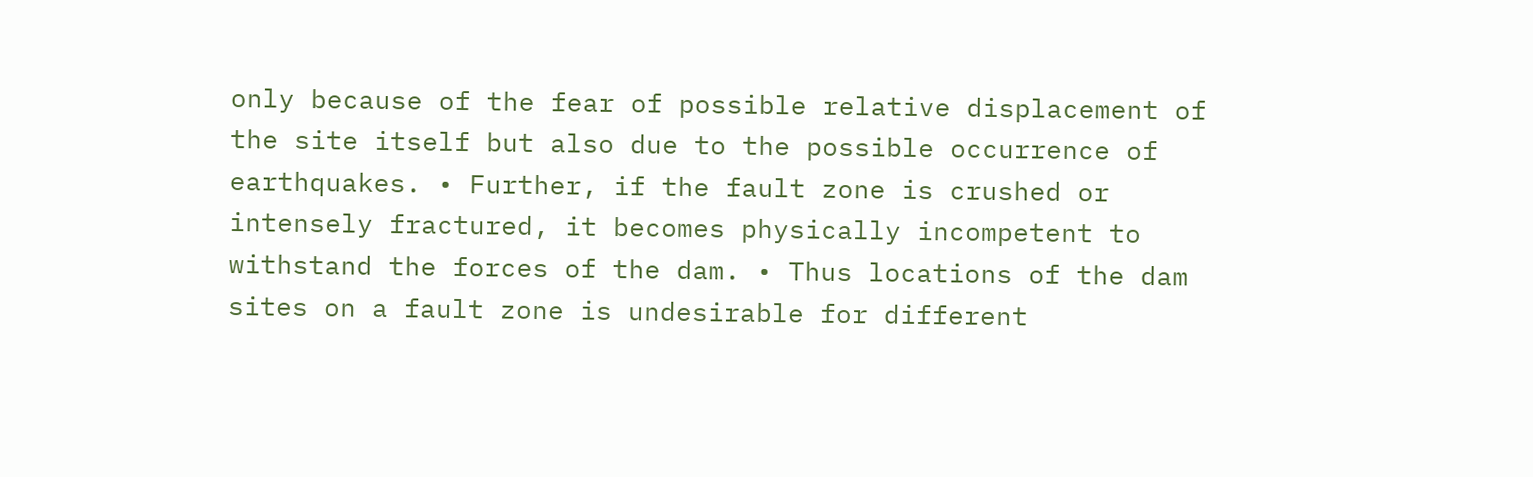only because of the fear of possible relative displacement of the site itself but also due to the possible occurrence of earthquakes. • Further, if the fault zone is crushed or intensely fractured, it becomes physically incompetent to withstand the forces of the dam. • Thus locations of the dam sites on a fault zone is undesirable for different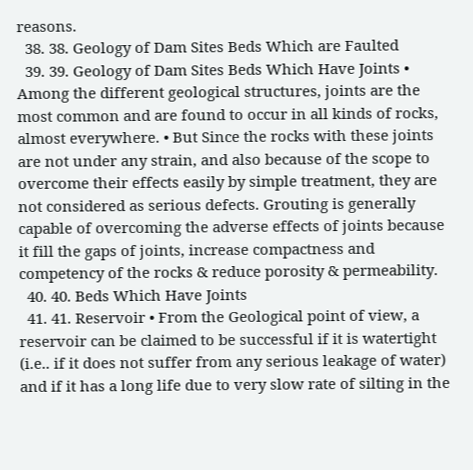reasons.
  38. 38. Geology of Dam Sites Beds Which are Faulted
  39. 39. Geology of Dam Sites Beds Which Have Joints • Among the different geological structures, joints are the most common and are found to occur in all kinds of rocks, almost everywhere. • But Since the rocks with these joints are not under any strain, and also because of the scope to overcome their effects easily by simple treatment, they are not considered as serious defects. Grouting is generally capable of overcoming the adverse effects of joints because it fill the gaps of joints, increase compactness and competency of the rocks & reduce porosity & permeability.
  40. 40. Beds Which Have Joints
  41. 41. Reservoir • From the Geological point of view, a reservoir can be claimed to be successful if it is watertight (i.e.. if it does not suffer from any serious leakage of water) and if it has a long life due to very slow rate of silting in the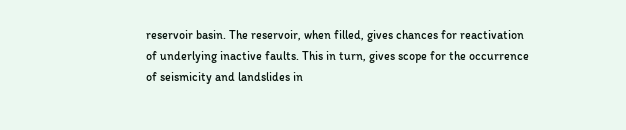reservoir basin. The reservoir, when filled, gives chances for reactivation of underlying inactive faults. This in turn, gives scope for the occurrence of seismicity and landslides in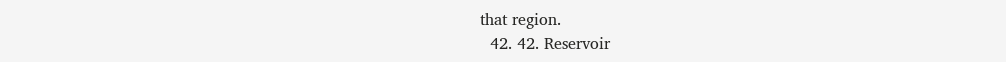that region.
  42. 42. Reservoir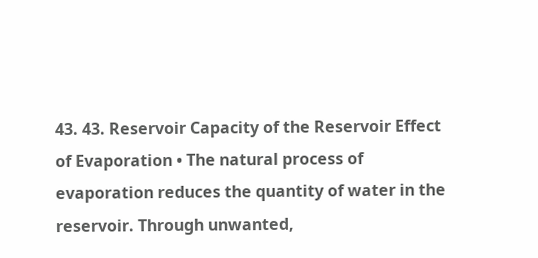43. 43. Reservoir Capacity of the Reservoir Effect of Evaporation • The natural process of evaporation reduces the quantity of water in the reservoir. Through unwanted,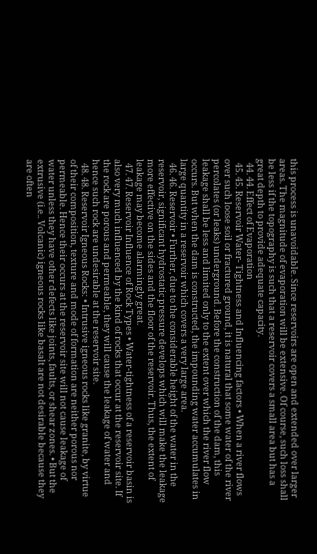this process is unavoidable. Since reservoirs are open and extended over larger areas. The magnitude of evaporation will be extensive. Of course, such loss shall be less if the topography is such that a reservoir covers a small area but has a great depth to provide adequate capacity.
  44. 44. Effect of Evaporation
  45. 45. Reservoir Water- Tightness and Influencing factors • When a river flows over such loose soil or fractured ground, it is natural that some water of the river percolates (or leaks) underground. Before the construction of the dam, this leakage shall be less and limited only to the extent over which the river flow occurs. But when the dam is constructed, the impounding water accumulates in large quantity in a reservoir which covers a very large area.
  46. 46. Reservoir • Further, due to the considerable height of the water in the reservoir, significant hydrostatic pressure develops which will make the leakage more effective on the sides and the floor of the reservoir. Thus, the extent of leakage may become alarmingly great.
  47. 47. Reservoir Influence of Rock Types • Water-tightness of a reservoir basin is also very much influenced by the kind of rocks that occur at the reservoir site. If the rock are porous and permeable, they will cause the leakage of water and hence such rock are undesirable at the reservoir site.
  48. 48. Reservoir Igneous Rocks: • Intrusive igneous rocks like granite, by virtue of their composition, texture and mode of formation are neither porous nor permeable. Hence their occurs at the reservoir site will not cause leakage of water unless they have other defects like joints, faults, or shear zones. • But the extrusive (i.e.. Volcanic) igneous rocks like basalt are not desirable because they are often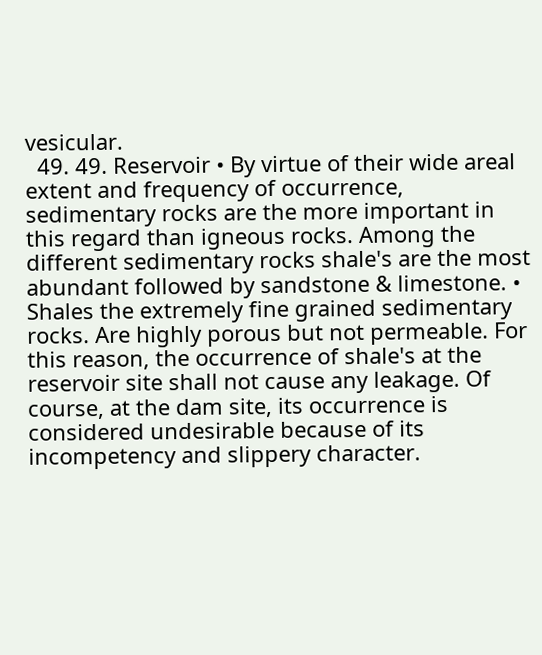vesicular.
  49. 49. Reservoir • By virtue of their wide areal extent and frequency of occurrence, sedimentary rocks are the more important in this regard than igneous rocks. Among the different sedimentary rocks shale's are the most abundant followed by sandstone & limestone. • Shales the extremely fine grained sedimentary rocks. Are highly porous but not permeable. For this reason, the occurrence of shale's at the reservoir site shall not cause any leakage. Of course, at the dam site, its occurrence is considered undesirable because of its incompetency and slippery character.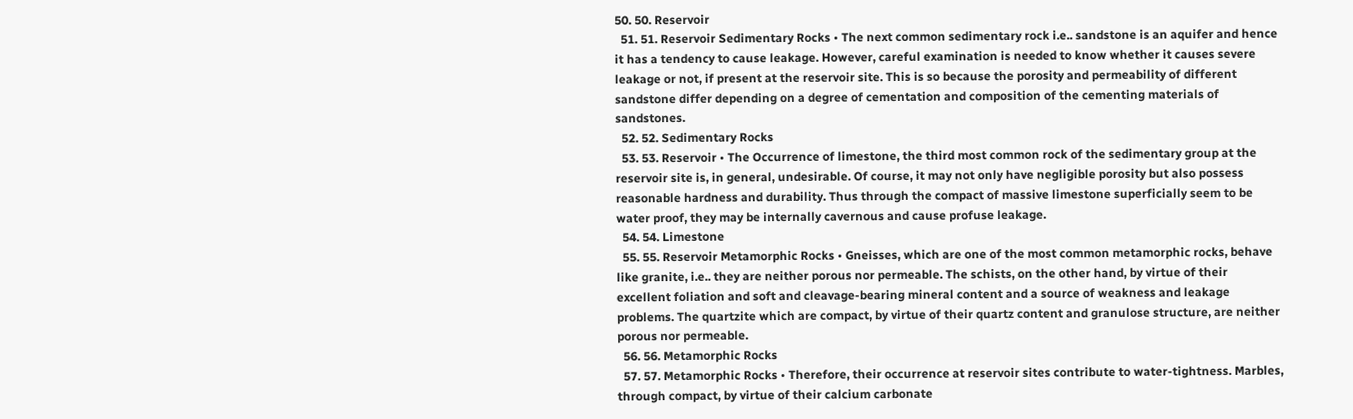50. 50. Reservoir
  51. 51. Reservoir Sedimentary Rocks • The next common sedimentary rock i.e.. sandstone is an aquifer and hence it has a tendency to cause leakage. However, careful examination is needed to know whether it causes severe leakage or not, if present at the reservoir site. This is so because the porosity and permeability of different sandstone differ depending on a degree of cementation and composition of the cementing materials of sandstones.
  52. 52. Sedimentary Rocks
  53. 53. Reservoir • The Occurrence of limestone, the third most common rock of the sedimentary group at the reservoir site is, in general, undesirable. Of course, it may not only have negligible porosity but also possess reasonable hardness and durability. Thus through the compact of massive limestone superficially seem to be water proof, they may be internally cavernous and cause profuse leakage.
  54. 54. Limestone
  55. 55. Reservoir Metamorphic Rocks • Gneisses, which are one of the most common metamorphic rocks, behave like granite, i.e.. they are neither porous nor permeable. The schists, on the other hand, by virtue of their excellent foliation and soft and cleavage-bearing mineral content and a source of weakness and leakage problems. The quartzite which are compact, by virtue of their quartz content and granulose structure, are neither porous nor permeable.
  56. 56. Metamorphic Rocks
  57. 57. Metamorphic Rocks • Therefore, their occurrence at reservoir sites contribute to water-tightness. Marbles, through compact, by virtue of their calcium carbonate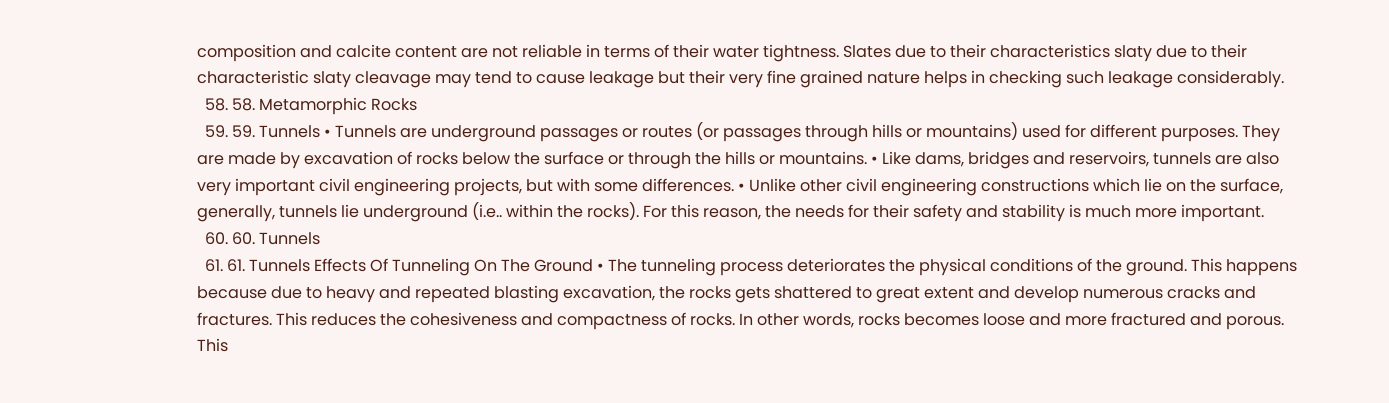composition and calcite content are not reliable in terms of their water tightness. Slates due to their characteristics slaty due to their characteristic slaty cleavage may tend to cause leakage but their very fine grained nature helps in checking such leakage considerably.
  58. 58. Metamorphic Rocks
  59. 59. Tunnels • Tunnels are underground passages or routes (or passages through hills or mountains) used for different purposes. They are made by excavation of rocks below the surface or through the hills or mountains. • Like dams, bridges and reservoirs, tunnels are also very important civil engineering projects, but with some differences. • Unlike other civil engineering constructions which lie on the surface, generally, tunnels lie underground (i.e.. within the rocks). For this reason, the needs for their safety and stability is much more important.
  60. 60. Tunnels
  61. 61. Tunnels Effects Of Tunneling On The Ground • The tunneling process deteriorates the physical conditions of the ground. This happens because due to heavy and repeated blasting excavation, the rocks gets shattered to great extent and develop numerous cracks and fractures. This reduces the cohesiveness and compactness of rocks. In other words, rocks becomes loose and more fractured and porous. This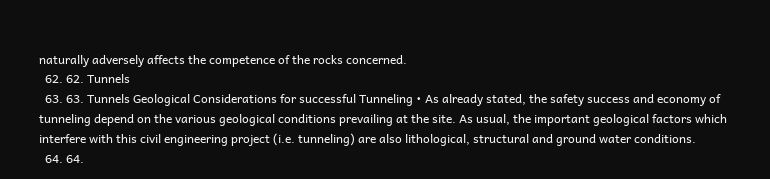naturally adversely affects the competence of the rocks concerned.
  62. 62. Tunnels
  63. 63. Tunnels Geological Considerations for successful Tunneling • As already stated, the safety success and economy of tunneling depend on the various geological conditions prevailing at the site. As usual, the important geological factors which interfere with this civil engineering project (i.e. tunneling) are also lithological, structural and ground water conditions.
  64. 64.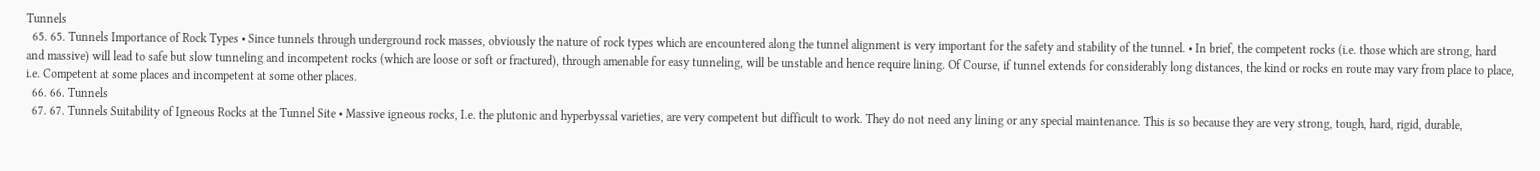Tunnels
  65. 65. Tunnels Importance of Rock Types • Since tunnels through underground rock masses, obviously the nature of rock types which are encountered along the tunnel alignment is very important for the safety and stability of the tunnel. • In brief, the competent rocks (i.e. those which are strong, hard and massive) will lead to safe but slow tunneling and incompetent rocks (which are loose or soft or fractured), through amenable for easy tunneling, will be unstable and hence require lining. Of Course, if tunnel extends for considerably long distances, the kind or rocks en route may vary from place to place, i.e. Competent at some places and incompetent at some other places.
  66. 66. Tunnels
  67. 67. Tunnels Suitability of Igneous Rocks at the Tunnel Site • Massive igneous rocks, I.e. the plutonic and hyperbyssal varieties, are very competent but difficult to work. They do not need any lining or any special maintenance. This is so because they are very strong, tough, hard, rigid, durable,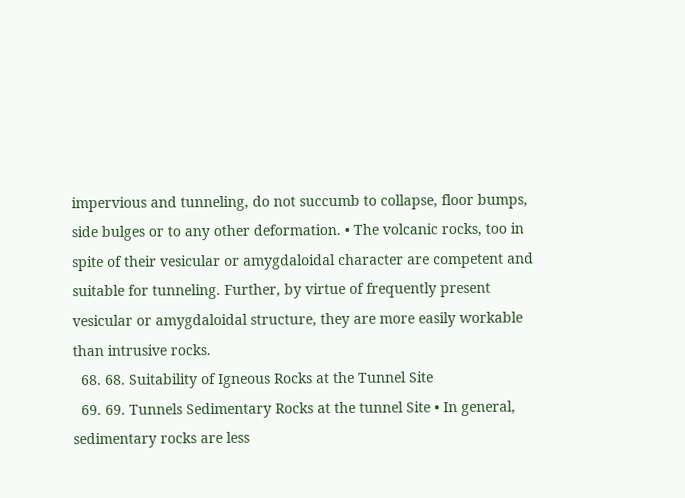impervious and tunneling, do not succumb to collapse, floor bumps, side bulges or to any other deformation. • The volcanic rocks, too in spite of their vesicular or amygdaloidal character are competent and suitable for tunneling. Further, by virtue of frequently present vesicular or amygdaloidal structure, they are more easily workable than intrusive rocks.
  68. 68. Suitability of Igneous Rocks at the Tunnel Site
  69. 69. Tunnels Sedimentary Rocks at the tunnel Site • In general, sedimentary rocks are less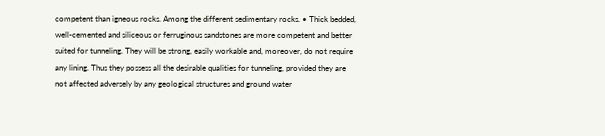competent than igneous rocks. Among the different sedimentary rocks. • Thick bedded, well-cemented and siliceous or ferruginous sandstones are more competent and better suited for tunneling. They will be strong, easily workable and, moreover, do not require any lining. Thus they possess all the desirable qualities for tunneling, provided they are not affected adversely by any geological structures and ground water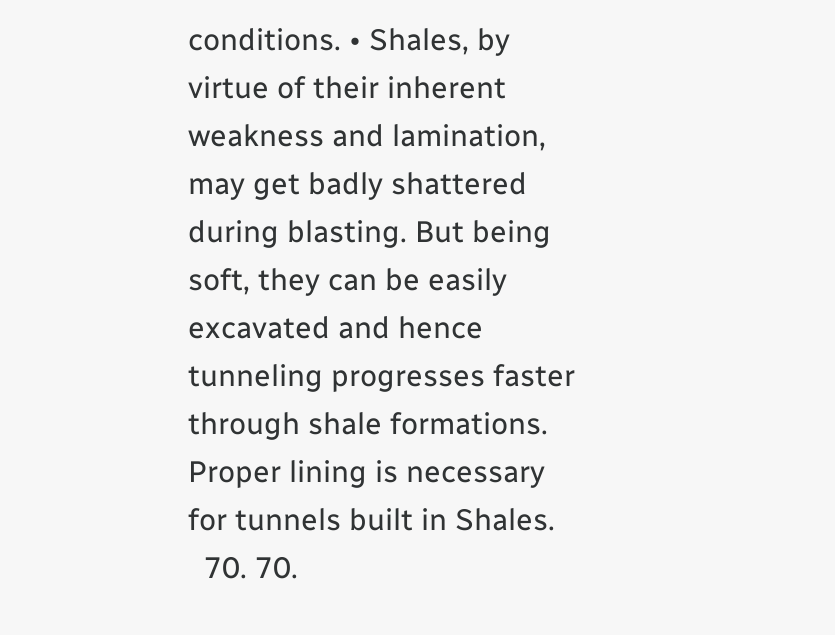conditions. • Shales, by virtue of their inherent weakness and lamination, may get badly shattered during blasting. But being soft, they can be easily excavated and hence tunneling progresses faster through shale formations. Proper lining is necessary for tunnels built in Shales.
  70. 70.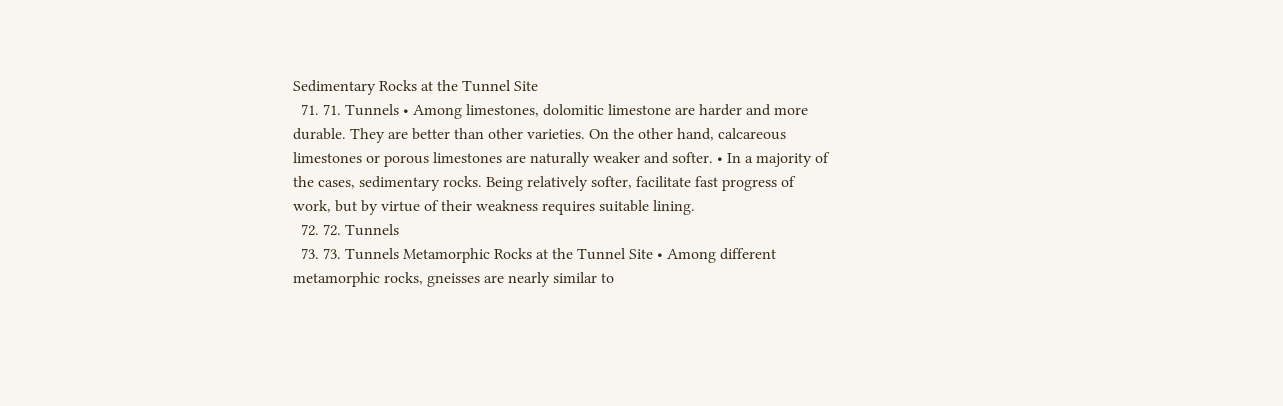Sedimentary Rocks at the Tunnel Site
  71. 71. Tunnels • Among limestones, dolomitic limestone are harder and more durable. They are better than other varieties. On the other hand, calcareous limestones or porous limestones are naturally weaker and softer. • In a majority of the cases, sedimentary rocks. Being relatively softer, facilitate fast progress of work, but by virtue of their weakness requires suitable lining.
  72. 72. Tunnels
  73. 73. Tunnels Metamorphic Rocks at the Tunnel Site • Among different metamorphic rocks, gneisses are nearly similar to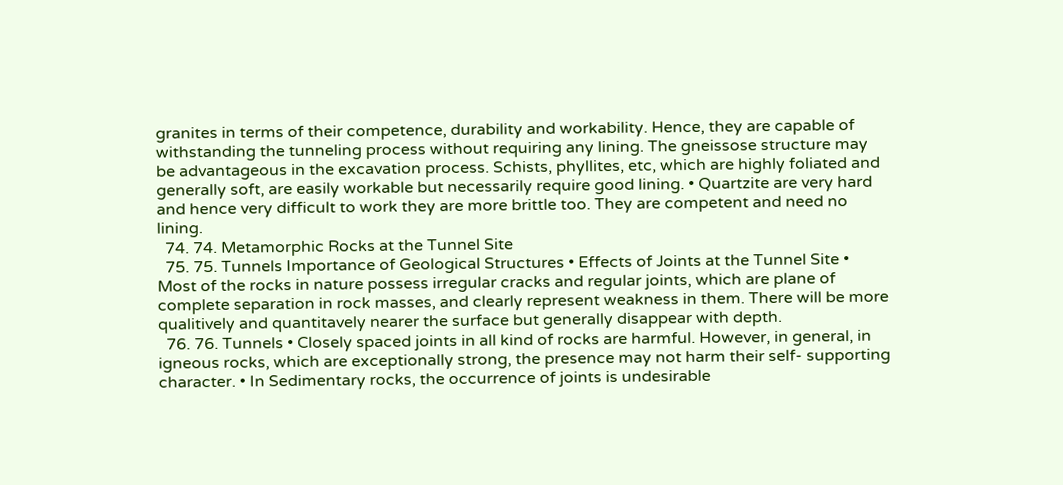granites in terms of their competence, durability and workability. Hence, they are capable of withstanding the tunneling process without requiring any lining. The gneissose structure may be advantageous in the excavation process. Schists, phyllites, etc, which are highly foliated and generally soft, are easily workable but necessarily require good lining. • Quartzite are very hard and hence very difficult to work they are more brittle too. They are competent and need no lining.
  74. 74. Metamorphic Rocks at the Tunnel Site
  75. 75. Tunnels Importance of Geological Structures • Effects of Joints at the Tunnel Site • Most of the rocks in nature possess irregular cracks and regular joints, which are plane of complete separation in rock masses, and clearly represent weakness in them. There will be more qualitively and quantitavely nearer the surface but generally disappear with depth.
  76. 76. Tunnels • Closely spaced joints in all kind of rocks are harmful. However, in general, in igneous rocks, which are exceptionally strong, the presence may not harm their self- supporting character. • In Sedimentary rocks, the occurrence of joints is undesirable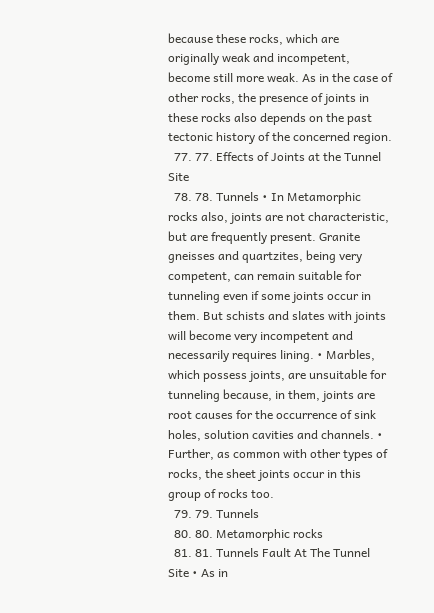because these rocks, which are originally weak and incompetent, become still more weak. As in the case of other rocks, the presence of joints in these rocks also depends on the past tectonic history of the concerned region.
  77. 77. Effects of Joints at the Tunnel Site
  78. 78. Tunnels • In Metamorphic rocks also, joints are not characteristic, but are frequently present. Granite gneisses and quartzites, being very competent, can remain suitable for tunneling even if some joints occur in them. But schists and slates with joints will become very incompetent and necessarily requires lining. • Marbles, which possess joints, are unsuitable for tunneling because, in them, joints are root causes for the occurrence of sink holes, solution cavities and channels. • Further, as common with other types of rocks, the sheet joints occur in this group of rocks too.
  79. 79. Tunnels
  80. 80. Metamorphic rocks
  81. 81. Tunnels Fault At The Tunnel Site • As in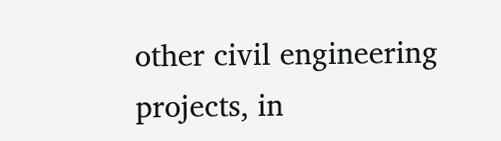other civil engineering projects, in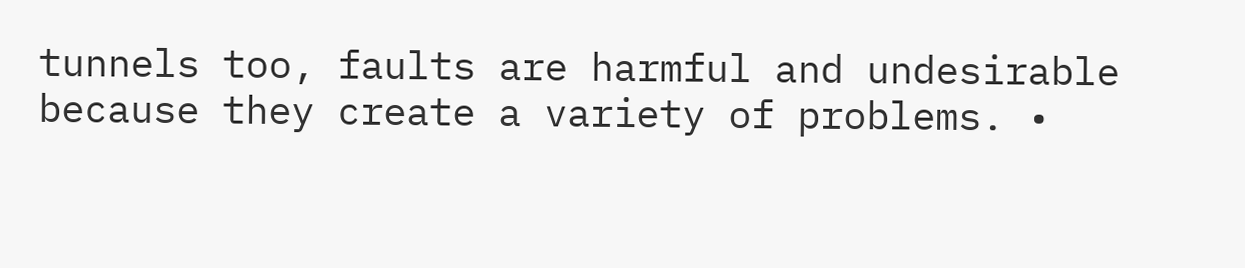tunnels too, faults are harmful and undesirable because they create a variety of problems. •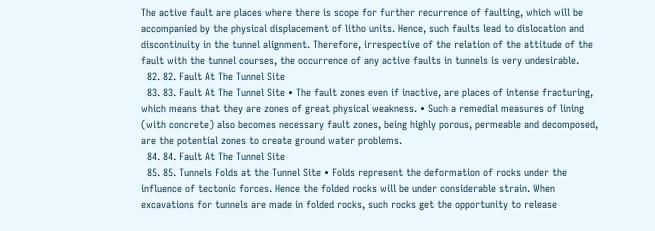The active fault are places where there is scope for further recurrence of faulting, which will be accompanied by the physical displacement of litho units. Hence, such faults lead to dislocation and discontinuity in the tunnel alignment. Therefore, irrespective of the relation of the attitude of the fault with the tunnel courses, the occurrence of any active faults in tunnels is very undesirable.
  82. 82. Fault At The Tunnel Site
  83. 83. Fault At The Tunnel Site • The fault zones even if inactive, are places of intense fracturing, which means that they are zones of great physical weakness. • Such a remedial measures of lining (with concrete) also becomes necessary fault zones, being highly porous, permeable and decomposed, are the potential zones to create ground water problems.
  84. 84. Fault At The Tunnel Site
  85. 85. Tunnels Folds at the Tunnel Site • Folds represent the deformation of rocks under the influence of tectonic forces. Hence the folded rocks will be under considerable strain. When excavations for tunnels are made in folded rocks, such rocks get the opportunity to release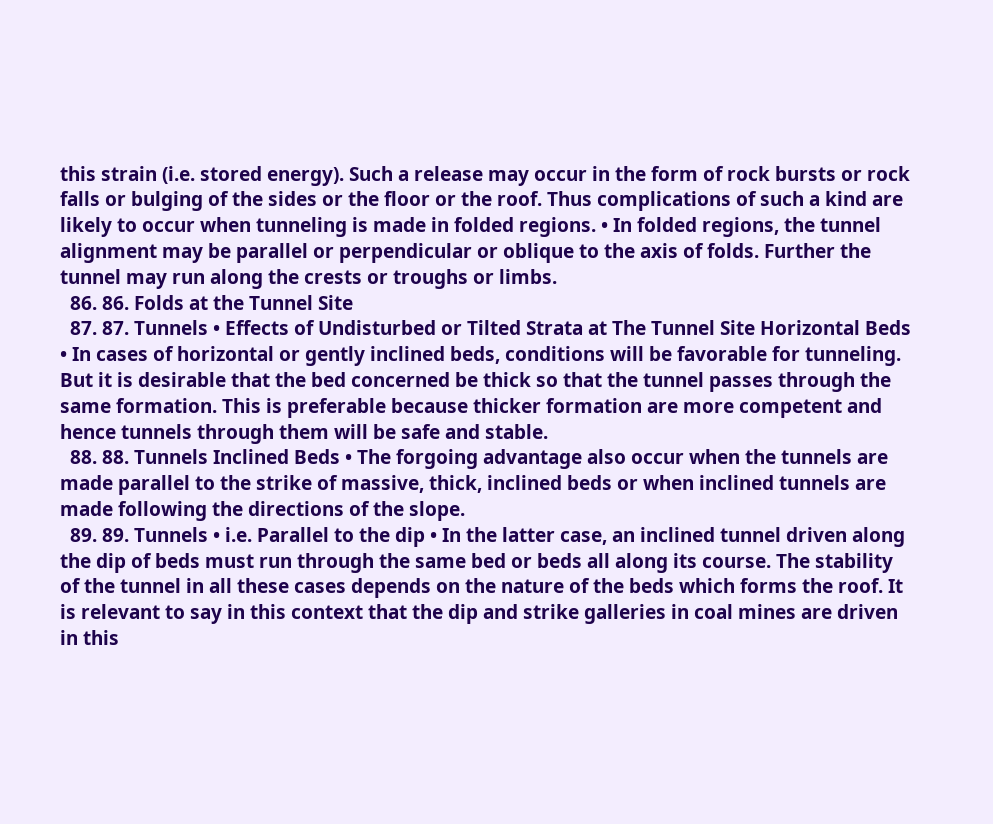this strain (i.e. stored energy). Such a release may occur in the form of rock bursts or rock falls or bulging of the sides or the floor or the roof. Thus complications of such a kind are likely to occur when tunneling is made in folded regions. • In folded regions, the tunnel alignment may be parallel or perpendicular or oblique to the axis of folds. Further the tunnel may run along the crests or troughs or limbs.
  86. 86. Folds at the Tunnel Site
  87. 87. Tunnels • Effects of Undisturbed or Tilted Strata at The Tunnel Site Horizontal Beds • In cases of horizontal or gently inclined beds, conditions will be favorable for tunneling. But it is desirable that the bed concerned be thick so that the tunnel passes through the same formation. This is preferable because thicker formation are more competent and hence tunnels through them will be safe and stable.
  88. 88. Tunnels Inclined Beds • The forgoing advantage also occur when the tunnels are made parallel to the strike of massive, thick, inclined beds or when inclined tunnels are made following the directions of the slope.
  89. 89. Tunnels • i.e. Parallel to the dip • In the latter case, an inclined tunnel driven along the dip of beds must run through the same bed or beds all along its course. The stability of the tunnel in all these cases depends on the nature of the beds which forms the roof. It is relevant to say in this context that the dip and strike galleries in coal mines are driven in this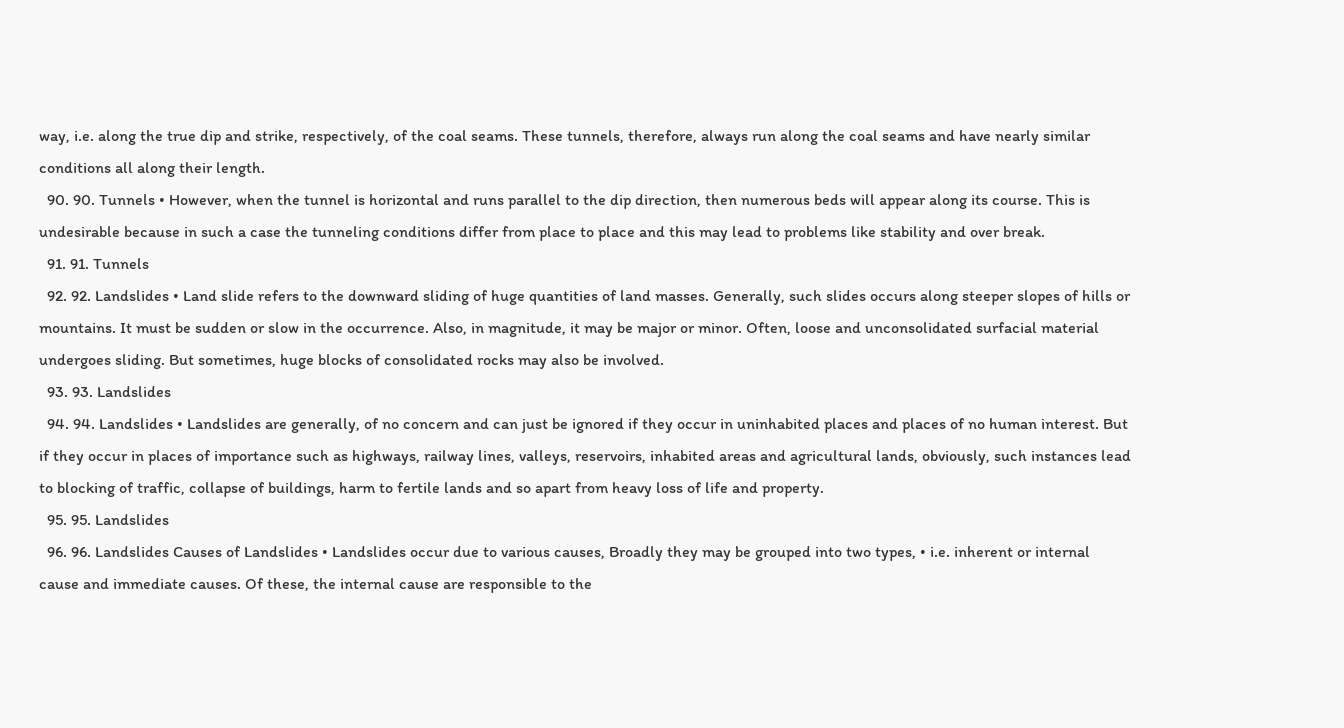way, i.e. along the true dip and strike, respectively, of the coal seams. These tunnels, therefore, always run along the coal seams and have nearly similar conditions all along their length.
  90. 90. Tunnels • However, when the tunnel is horizontal and runs parallel to the dip direction, then numerous beds will appear along its course. This is undesirable because in such a case the tunneling conditions differ from place to place and this may lead to problems like stability and over break.
  91. 91. Tunnels
  92. 92. Landslides • Land slide refers to the downward sliding of huge quantities of land masses. Generally, such slides occurs along steeper slopes of hills or mountains. It must be sudden or slow in the occurrence. Also, in magnitude, it may be major or minor. Often, loose and unconsolidated surfacial material undergoes sliding. But sometimes, huge blocks of consolidated rocks may also be involved.
  93. 93. Landslides
  94. 94. Landslides • Landslides are generally, of no concern and can just be ignored if they occur in uninhabited places and places of no human interest. But if they occur in places of importance such as highways, railway lines, valleys, reservoirs, inhabited areas and agricultural lands, obviously, such instances lead to blocking of traffic, collapse of buildings, harm to fertile lands and so apart from heavy loss of life and property.
  95. 95. Landslides
  96. 96. Landslides Causes of Landslides • Landslides occur due to various causes, Broadly they may be grouped into two types, • i.e. inherent or internal cause and immediate causes. Of these, the internal cause are responsible to the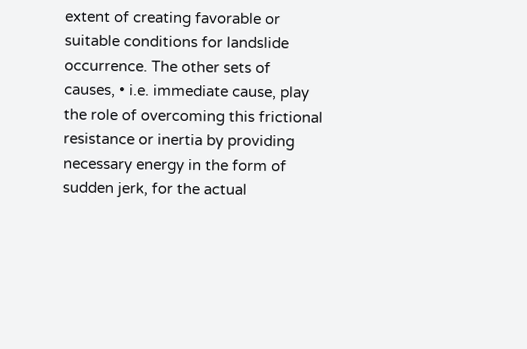extent of creating favorable or suitable conditions for landslide occurrence. The other sets of causes, • i.e. immediate cause, play the role of overcoming this frictional resistance or inertia by providing necessary energy in the form of sudden jerk, for the actual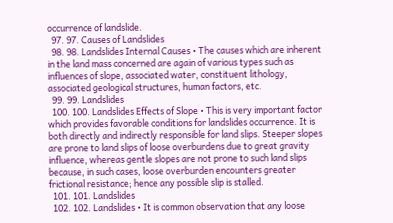occurrence of landslide.
  97. 97. Causes of Landslides
  98. 98. Landslides Internal Causes • The causes which are inherent in the land mass concerned are again of various types such as influences of slope, associated water, constituent lithology, associated geological structures, human factors, etc.
  99. 99. Landslides
  100. 100. Landslides Effects of Slope • This is very important factor which provides favorable conditions for landslides occurrence. It is both directly and indirectly responsible for land slips. Steeper slopes are prone to land slips of loose overburdens due to great gravity influence, whereas gentle slopes are not prone to such land slips because, in such cases, loose overburden encounters greater frictional resistance; hence any possible slip is stalled.
  101. 101. Landslides
  102. 102. Landslides • It is common observation that any loose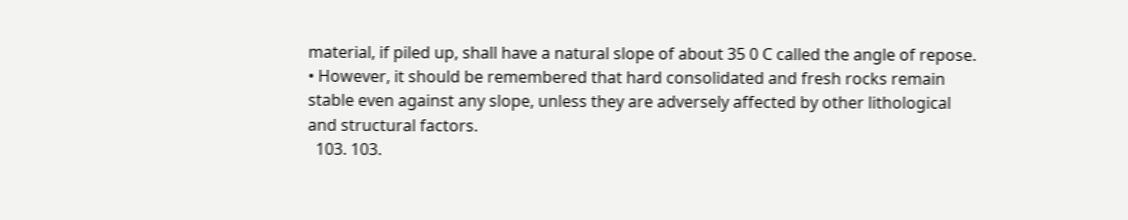material, if piled up, shall have a natural slope of about 35 0 C called the angle of repose. • However, it should be remembered that hard consolidated and fresh rocks remain stable even against any slope, unless they are adversely affected by other lithological and structural factors.
  103. 103.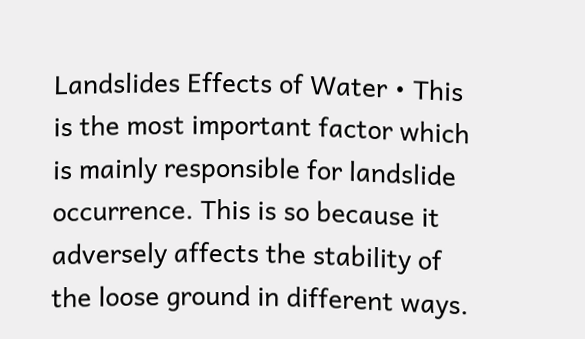Landslides Effects of Water • This is the most important factor which is mainly responsible for landslide occurrence. This is so because it adversely affects the stability of the loose ground in different ways.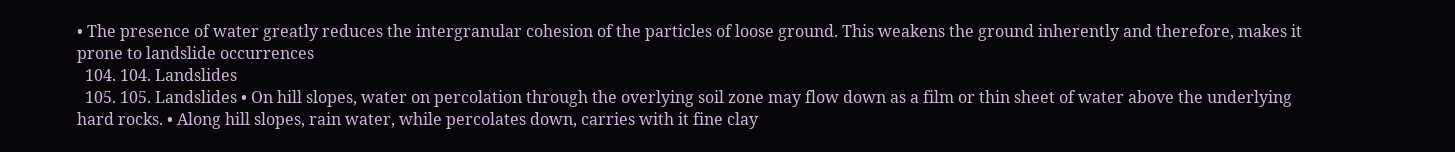• The presence of water greatly reduces the intergranular cohesion of the particles of loose ground. This weakens the ground inherently and therefore, makes it prone to landslide occurrences
  104. 104. Landslides
  105. 105. Landslides • On hill slopes, water on percolation through the overlying soil zone may flow down as a film or thin sheet of water above the underlying hard rocks. • Along hill slopes, rain water, while percolates down, carries with it fine clay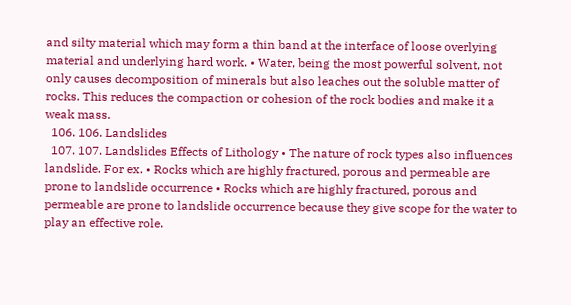and silty material which may form a thin band at the interface of loose overlying material and underlying hard work. • Water, being the most powerful solvent, not only causes decomposition of minerals but also leaches out the soluble matter of rocks. This reduces the compaction or cohesion of the rock bodies and make it a weak mass.
  106. 106. Landslides
  107. 107. Landslides Effects of Lithology • The nature of rock types also influences landslide. For ex. • Rocks which are highly fractured, porous and permeable are prone to landslide occurrence • Rocks which are highly fractured, porous and permeable are prone to landslide occurrence because they give scope for the water to play an effective role.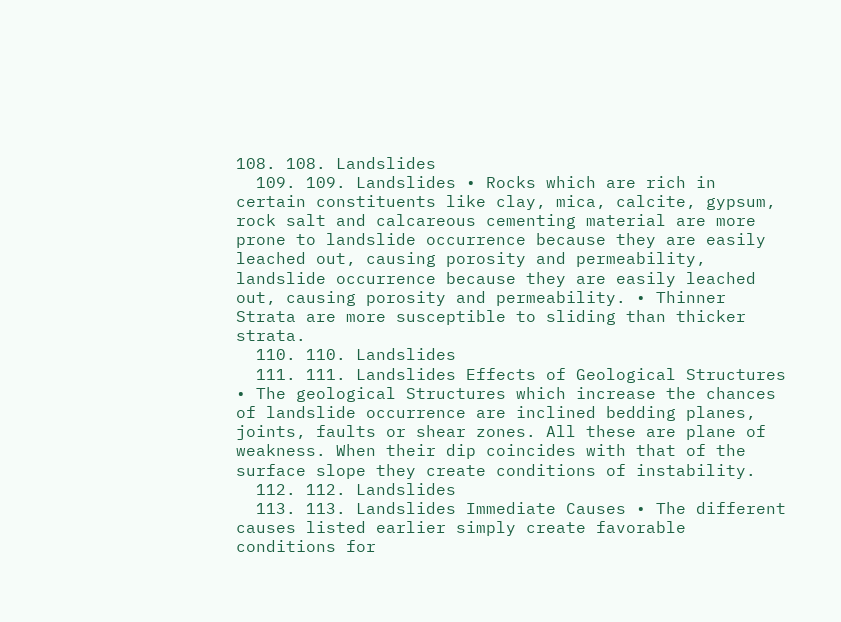108. 108. Landslides
  109. 109. Landslides • Rocks which are rich in certain constituents like clay, mica, calcite, gypsum, rock salt and calcareous cementing material are more prone to landslide occurrence because they are easily leached out, causing porosity and permeability, landslide occurrence because they are easily leached out, causing porosity and permeability. • Thinner Strata are more susceptible to sliding than thicker strata.
  110. 110. Landslides
  111. 111. Landslides Effects of Geological Structures • The geological Structures which increase the chances of landslide occurrence are inclined bedding planes, joints, faults or shear zones. All these are plane of weakness. When their dip coincides with that of the surface slope they create conditions of instability.
  112. 112. Landslides
  113. 113. Landslides Immediate Causes • The different causes listed earlier simply create favorable conditions for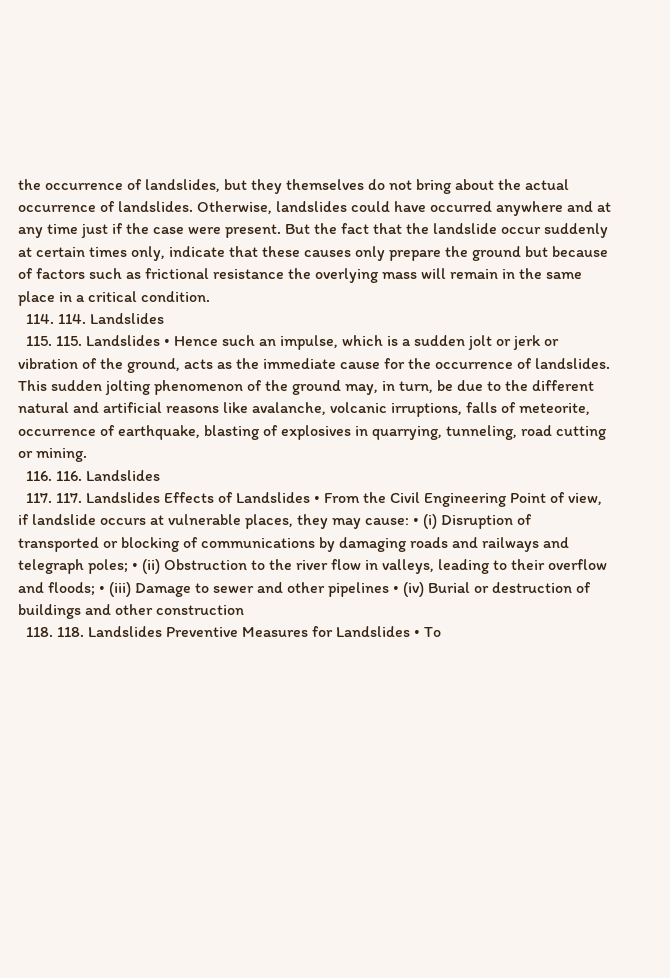the occurrence of landslides, but they themselves do not bring about the actual occurrence of landslides. Otherwise, landslides could have occurred anywhere and at any time just if the case were present. But the fact that the landslide occur suddenly at certain times only, indicate that these causes only prepare the ground but because of factors such as frictional resistance the overlying mass will remain in the same place in a critical condition.
  114. 114. Landslides
  115. 115. Landslides • Hence such an impulse, which is a sudden jolt or jerk or vibration of the ground, acts as the immediate cause for the occurrence of landslides. This sudden jolting phenomenon of the ground may, in turn, be due to the different natural and artificial reasons like avalanche, volcanic irruptions, falls of meteorite, occurrence of earthquake, blasting of explosives in quarrying, tunneling, road cutting or mining.
  116. 116. Landslides
  117. 117. Landslides Effects of Landslides • From the Civil Engineering Point of view, if landslide occurs at vulnerable places, they may cause: • (i) Disruption of transported or blocking of communications by damaging roads and railways and telegraph poles; • (ii) Obstruction to the river flow in valleys, leading to their overflow and floods; • (iii) Damage to sewer and other pipelines • (iv) Burial or destruction of buildings and other construction
  118. 118. Landslides Preventive Measures for Landslides • To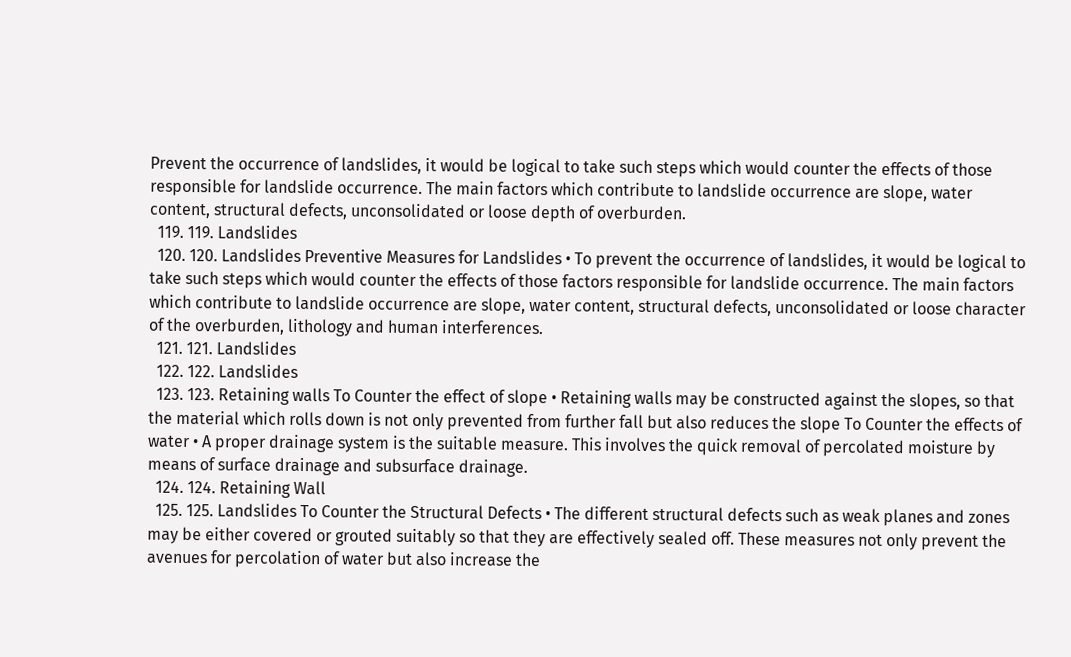Prevent the occurrence of landslides, it would be logical to take such steps which would counter the effects of those responsible for landslide occurrence. The main factors which contribute to landslide occurrence are slope, water content, structural defects, unconsolidated or loose depth of overburden.
  119. 119. Landslides
  120. 120. Landslides Preventive Measures for Landslides • To prevent the occurrence of landslides, it would be logical to take such steps which would counter the effects of those factors responsible for landslide occurrence. The main factors which contribute to landslide occurrence are slope, water content, structural defects, unconsolidated or loose character of the overburden, lithology and human interferences.
  121. 121. Landslides
  122. 122. Landslides
  123. 123. Retaining walls To Counter the effect of slope • Retaining walls may be constructed against the slopes, so that the material which rolls down is not only prevented from further fall but also reduces the slope To Counter the effects of water • A proper drainage system is the suitable measure. This involves the quick removal of percolated moisture by means of surface drainage and subsurface drainage.
  124. 124. Retaining Wall
  125. 125. Landslides To Counter the Structural Defects • The different structural defects such as weak planes and zones may be either covered or grouted suitably so that they are effectively sealed off. These measures not only prevent the avenues for percolation of water but also increase the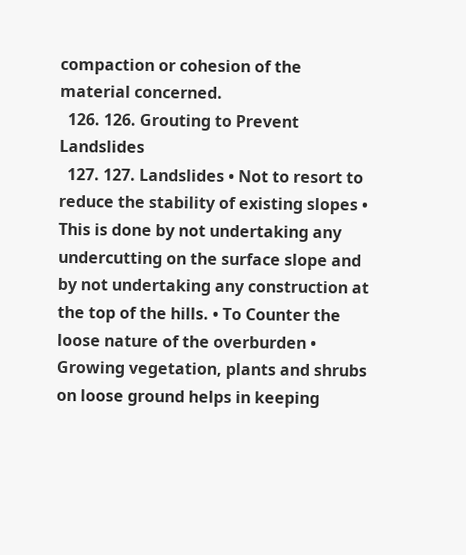compaction or cohesion of the material concerned.
  126. 126. Grouting to Prevent Landslides
  127. 127. Landslides • Not to resort to reduce the stability of existing slopes • This is done by not undertaking any undercutting on the surface slope and by not undertaking any construction at the top of the hills. • To Counter the loose nature of the overburden • Growing vegetation, plants and shrubs on loose ground helps in keeping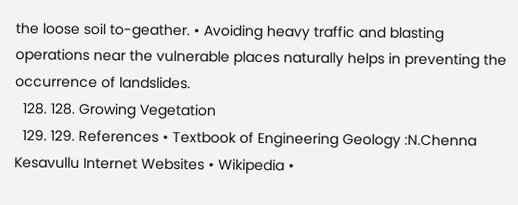the loose soil to-geather. • Avoiding heavy traffic and blasting operations near the vulnerable places naturally helps in preventing the occurrence of landslides.
  128. 128. Growing Vegetation
  129. 129. References • Textbook of Engineering Geology :N.Chenna Kesavullu Internet Websites • Wikipedia •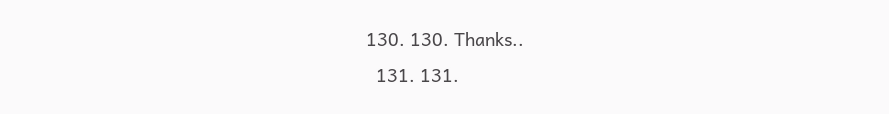130. 130. Thanks..
  131. 131.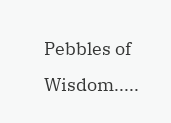Pebbles of Wisdom.....